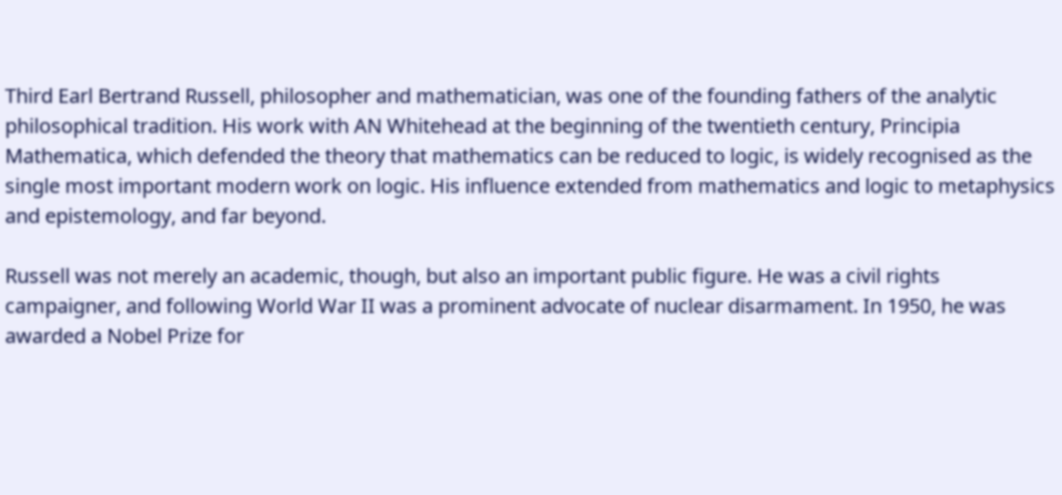Third Earl Bertrand Russell, philosopher and mathematician, was one of the founding fathers of the analytic philosophical tradition. His work with AN Whitehead at the beginning of the twentieth century, Principia Mathematica, which defended the theory that mathematics can be reduced to logic, is widely recognised as the single most important modern work on logic. His influence extended from mathematics and logic to metaphysics and epistemology, and far beyond.

Russell was not merely an academic, though, but also an important public figure. He was a civil rights campaigner, and following World War II was a prominent advocate of nuclear disarmament. In 1950, he was awarded a Nobel Prize for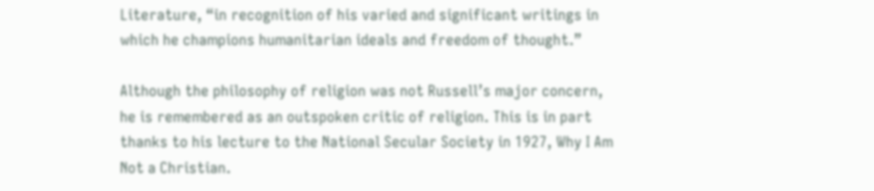Literature, “in recognition of his varied and significant writings in which he champions humanitarian ideals and freedom of thought.”

Although the philosophy of religion was not Russell’s major concern, he is remembered as an outspoken critic of religion. This is in part thanks to his lecture to the National Secular Society in 1927, Why I Am Not a Christian.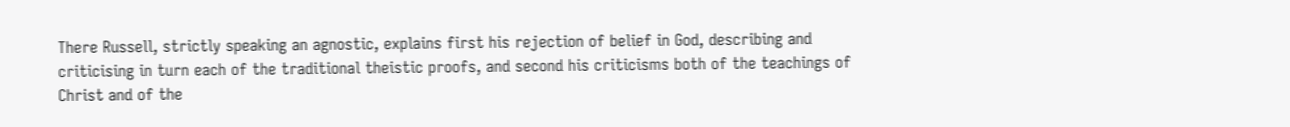There Russell, strictly speaking an agnostic, explains first his rejection of belief in God, describing and criticising in turn each of the traditional theistic proofs, and second his criticisms both of the teachings of Christ and of the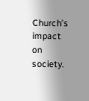Church’s impact on society.